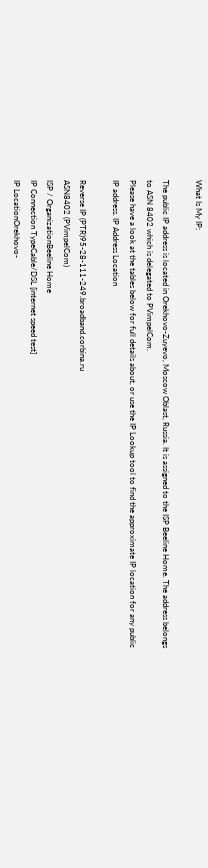What Is My IP:

The public IP address is located in Orekhovo-Zuyevo, Moscow Oblast, Russia. It is assigned to the ISP Beeline Home. The address belongs to ASN 8402 which is delegated to PVimpelCom.
Please have a look at the tables below for full details about, or use the IP Lookup tool to find the approximate IP location for any public IP address. IP Address Location

Reverse IP (PTR)95-28-111-249.broadband.corbina.ru
ASN8402 (PVimpelCom)
ISP / OrganizationBeeline Home
IP Connection TypeCable/DSL [internet speed test]
IP LocationOrekhovo-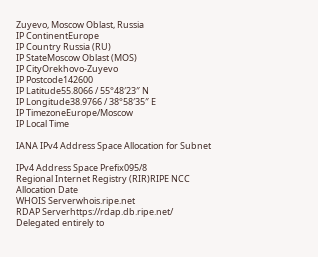Zuyevo, Moscow Oblast, Russia
IP ContinentEurope
IP Country Russia (RU)
IP StateMoscow Oblast (MOS)
IP CityOrekhovo-Zuyevo
IP Postcode142600
IP Latitude55.8066 / 55°48′23″ N
IP Longitude38.9766 / 38°58′35″ E
IP TimezoneEurope/Moscow
IP Local Time

IANA IPv4 Address Space Allocation for Subnet

IPv4 Address Space Prefix095/8
Regional Internet Registry (RIR)RIPE NCC
Allocation Date
WHOIS Serverwhois.ripe.net
RDAP Serverhttps://rdap.db.ripe.net/
Delegated entirely to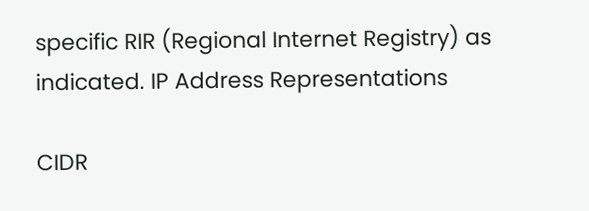specific RIR (Regional Internet Registry) as indicated. IP Address Representations

CIDR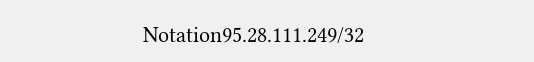Notation95.28.111.249/32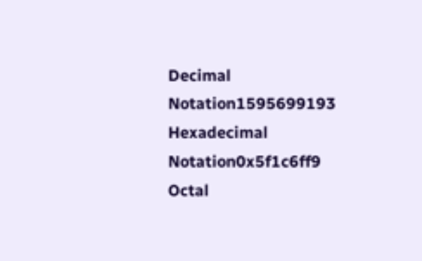Decimal Notation1595699193
Hexadecimal Notation0x5f1c6ff9
Octal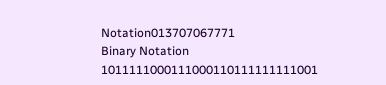Notation013707067771
Binary Notation 1011111000111000110111111111001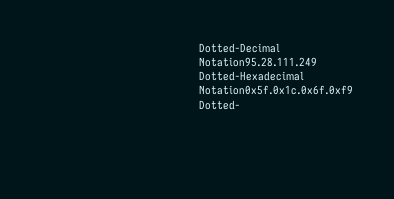Dotted-Decimal Notation95.28.111.249
Dotted-Hexadecimal Notation0x5f.0x1c.0x6f.0xf9
Dotted-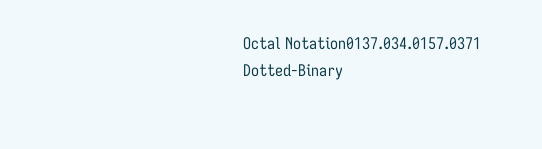Octal Notation0137.034.0157.0371
Dotted-Binary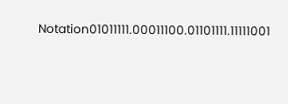Notation01011111.00011100.01101111.11111001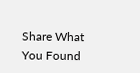Share What You Found